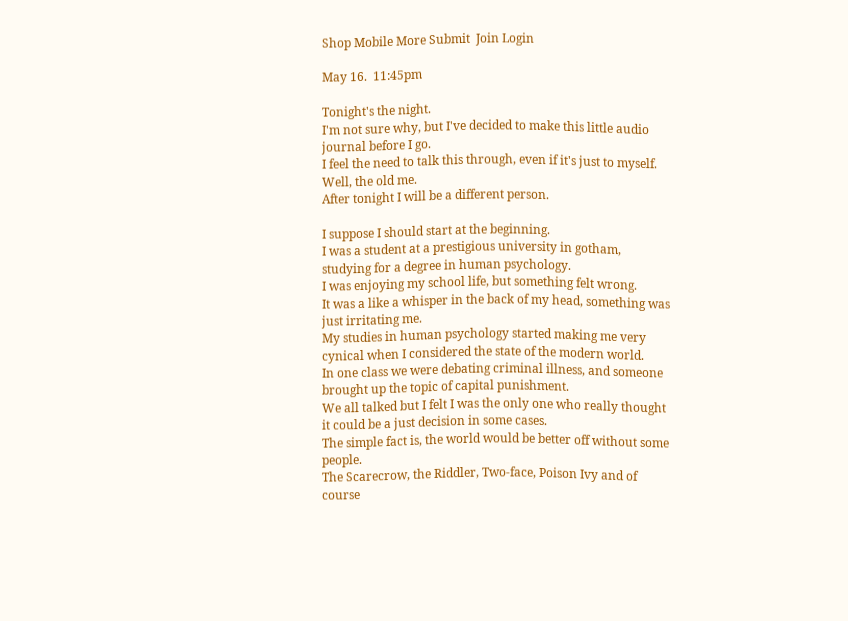Shop Mobile More Submit  Join Login

May 16.  11:45pm

Tonight's the night.
I'm not sure why, but I've decided to make this little audio journal before I go.
I feel the need to talk this through, even if it's just to myself.
Well, the old me.
After tonight I will be a different person.

I suppose I should start at the beginning.
I was a student at a prestigious university in gotham, studying for a degree in human psychology.
I was enjoying my school life, but something felt wrong.
It was a like a whisper in the back of my head, something was just irritating me.
My studies in human psychology started making me very cynical when I considered the state of the modern world.
In one class we were debating criminal illness, and someone brought up the topic of capital punishment.
We all talked but I felt I was the only one who really thought it could be a just decision in some cases.
The simple fact is, the world would be better off without some people.
The Scarecrow, the Riddler, Two-face, Poison Ivy and of course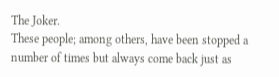The Joker.
These people; among others, have been stopped a number of times but always come back just as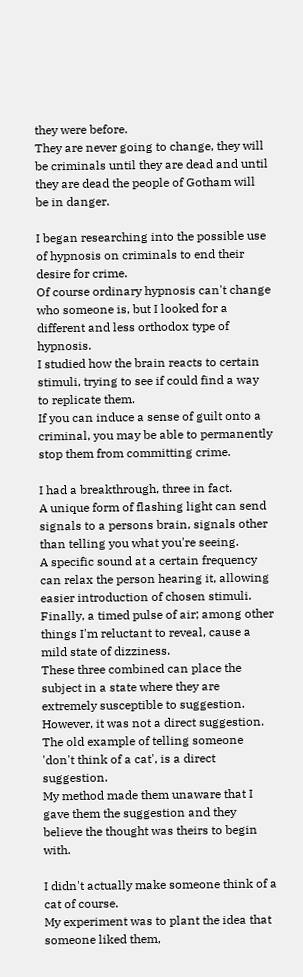they were before.
They are never going to change, they will be criminals until they are dead and until they are dead the people of Gotham will be in danger.

I began researching into the possible use of hypnosis on criminals to end their desire for crime.
Of course ordinary hypnosis can't change who someone is, but I looked for a different and less orthodox type of hypnosis.
I studied how the brain reacts to certain stimuli, trying to see if could find a way to replicate them.
If you can induce a sense of guilt onto a criminal, you may be able to permanently stop them from committing crime.

I had a breakthrough, three in fact.
A unique form of flashing light can send signals to a persons brain, signals other than telling you what you're seeing.
A specific sound at a certain frequency can relax the person hearing it, allowing easier introduction of chosen stimuli.
Finally, a timed pulse of air; among other things I'm reluctant to reveal, cause a mild state of dizziness.
These three combined can place the subject in a state where they are extremely susceptible to suggestion.
However, it was not a direct suggestion.
The old example of telling someone 'don't think of a cat', is a direct suggestion.
My method made them unaware that I gave them the suggestion and they believe the thought was theirs to begin with.

I didn't actually make someone think of a cat of course.
My experiment was to plant the idea that someone liked them,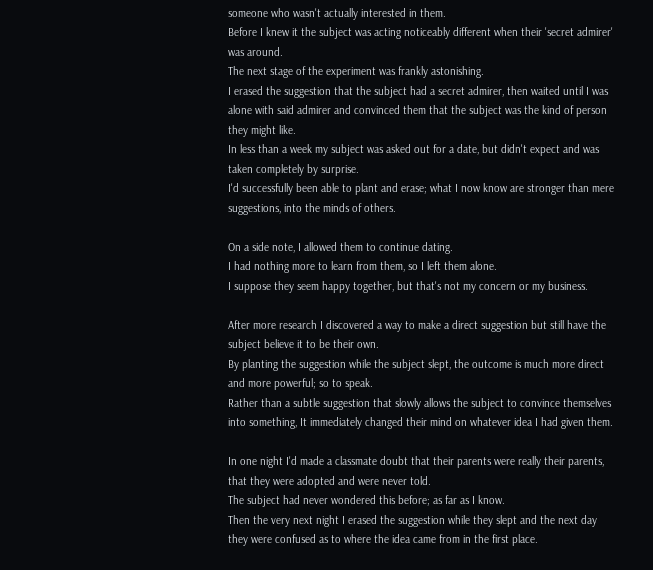someone who wasn't actually interested in them.
Before I knew it the subject was acting noticeably different when their 'secret admirer' was around.
The next stage of the experiment was frankly astonishing.
I erased the suggestion that the subject had a secret admirer, then waited until I was alone with said admirer and convinced them that the subject was the kind of person they might like.
In less than a week my subject was asked out for a date, but didn't expect and was taken completely by surprise.
I'd successfully been able to plant and erase; what I now know are stronger than mere suggestions, into the minds of others.

On a side note, I allowed them to continue dating.
I had nothing more to learn from them, so I left them alone.
I suppose they seem happy together, but that's not my concern or my business.

After more research I discovered a way to make a direct suggestion but still have the subject believe it to be their own.
By planting the suggestion while the subject slept, the outcome is much more direct and more powerful; so to speak.
Rather than a subtle suggestion that slowly allows the subject to convince themselves into something, It immediately changed their mind on whatever idea I had given them.

In one night I'd made a classmate doubt that their parents were really their parents, that they were adopted and were never told.
The subject had never wondered this before; as far as I know.
Then the very next night I erased the suggestion while they slept and the next day they were confused as to where the idea came from in the first place.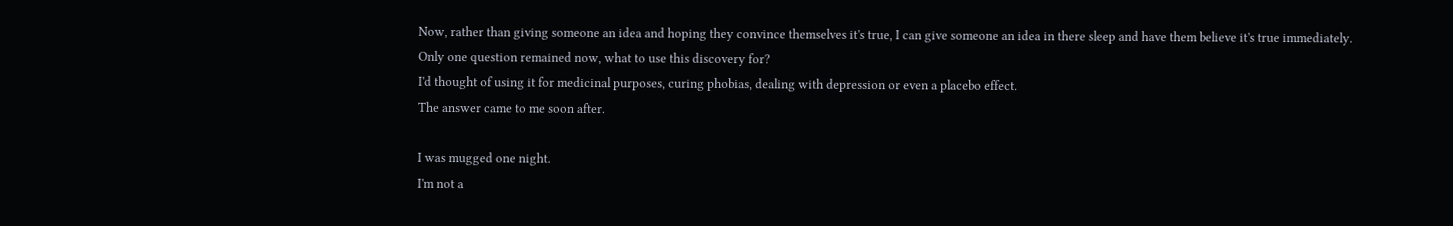Now, rather than giving someone an idea and hoping they convince themselves it's true, I can give someone an idea in there sleep and have them believe it's true immediately.
Only one question remained now, what to use this discovery for?
I'd thought of using it for medicinal purposes, curing phobias, dealing with depression or even a placebo effect.
The answer came to me soon after.

I was mugged one night.
I'm not a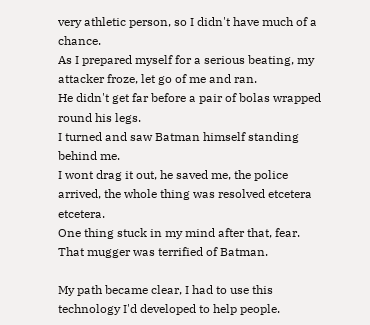very athletic person, so I didn't have much of a chance.
As I prepared myself for a serious beating, my attacker froze, let go of me and ran.
He didn't get far before a pair of bolas wrapped round his legs.
I turned and saw Batman himself standing behind me.
I wont drag it out, he saved me, the police arrived, the whole thing was resolved etcetera etcetera.
One thing stuck in my mind after that, fear.
That mugger was terrified of Batman.

My path became clear, I had to use this technology I'd developed to help people.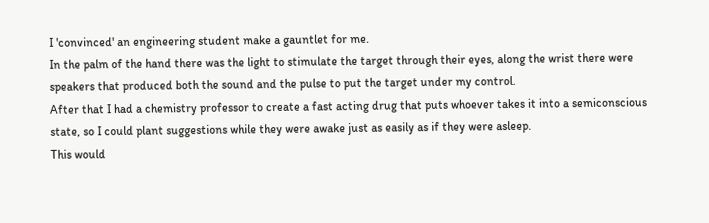I 'convinced' an engineering student make a gauntlet for me.
In the palm of the hand there was the light to stimulate the target through their eyes, along the wrist there were speakers that produced both the sound and the pulse to put the target under my control.
After that I had a chemistry professor to create a fast acting drug that puts whoever takes it into a semiconscious state, so I could plant suggestions while they were awake just as easily as if they were asleep.
This would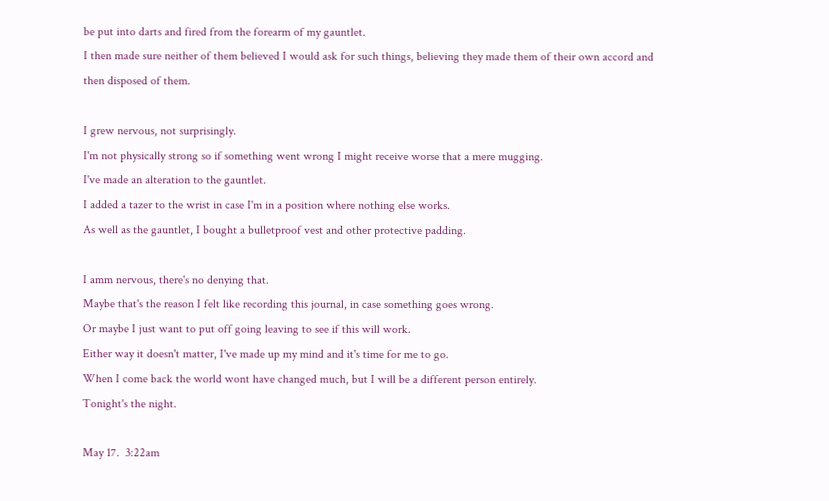be put into darts and fired from the forearm of my gauntlet.
I then made sure neither of them believed I would ask for such things, believing they made them of their own accord and then disposed of them.

I grew nervous, not surprisingly.
I'm not physically strong so if something went wrong I might receive worse that a mere mugging.
I've made an alteration to the gauntlet.
I added a tazer to the wrist in case I'm in a position where nothing else works.
As well as the gauntlet, I bought a bulletproof vest and other protective padding.

I amm nervous, there's no denying that.
Maybe that's the reason I felt like recording this journal, in case something goes wrong.
Or maybe I just want to put off going leaving to see if this will work.
Either way it doesn't matter, I've made up my mind and it's time for me to go.
When I come back the world wont have changed much, but I will be a different person entirely.
Tonight's the night.

May 17.  3:22am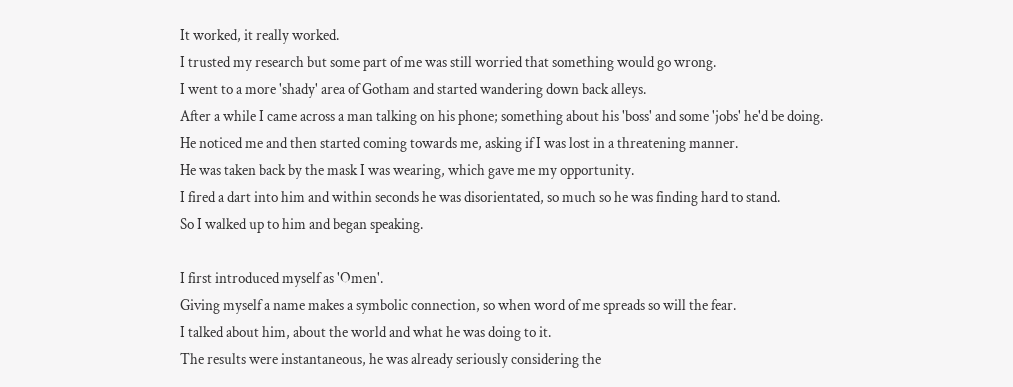It worked, it really worked.
I trusted my research but some part of me was still worried that something would go wrong.
I went to a more 'shady' area of Gotham and started wandering down back alleys.
After a while I came across a man talking on his phone; something about his 'boss' and some 'jobs' he'd be doing.
He noticed me and then started coming towards me, asking if I was lost in a threatening manner.
He was taken back by the mask I was wearing, which gave me my opportunity.
I fired a dart into him and within seconds he was disorientated, so much so he was finding hard to stand.
So I walked up to him and began speaking.

I first introduced myself as 'Omen'.
Giving myself a name makes a symbolic connection, so when word of me spreads so will the fear.
I talked about him, about the world and what he was doing to it.
The results were instantaneous, he was already seriously considering the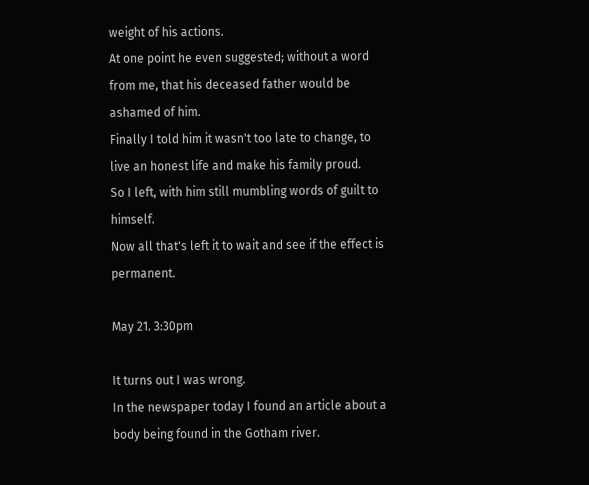weight of his actions.
At one point he even suggested; without a word from me, that his deceased father would be ashamed of him.
Finally I told him it wasn't too late to change, to live an honest life and make his family proud.
So I left, with him still mumbling words of guilt to himself.
Now all that's left it to wait and see if the effect is permanent.

May 21. 3:30pm

It turns out I was wrong.
In the newspaper today I found an article about a body being found in the Gotham river.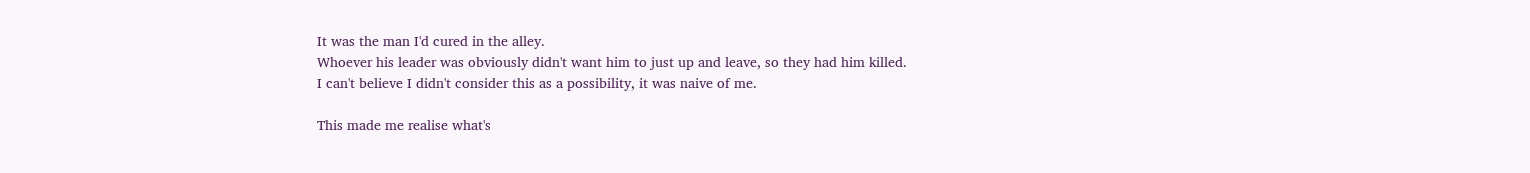It was the man I'd cured in the alley.
Whoever his leader was obviously didn't want him to just up and leave, so they had him killed.
I can't believe I didn't consider this as a possibility, it was naive of me.

This made me realise what's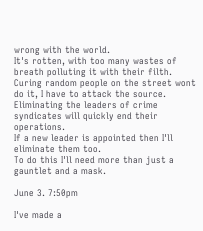wrong with the world.
It's rotten, with too many wastes of breath polluting it with their filth.
Curing random people on the street wont do it, I have to attack the source.
Eliminating the leaders of crime syndicates will quickly end their operations.
If a new leader is appointed then I'll eliminate them too.
To do this I'll need more than just a gauntlet and a mask.

June 3. 7:50pm

I've made a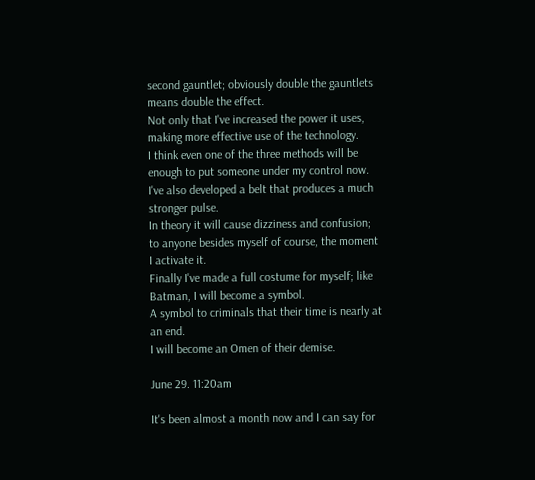second gauntlet; obviously double the gauntlets means double the effect.
Not only that I've increased the power it uses, making more effective use of the technology.
I think even one of the three methods will be enough to put someone under my control now.
I've also developed a belt that produces a much stronger pulse.
In theory it will cause dizziness and confusion; to anyone besides myself of course, the moment I activate it.
Finally I've made a full costume for myself; like Batman, I will become a symbol.
A symbol to criminals that their time is nearly at an end.
I will become an Omen of their demise.

June 29. 11:20am

It's been almost a month now and I can say for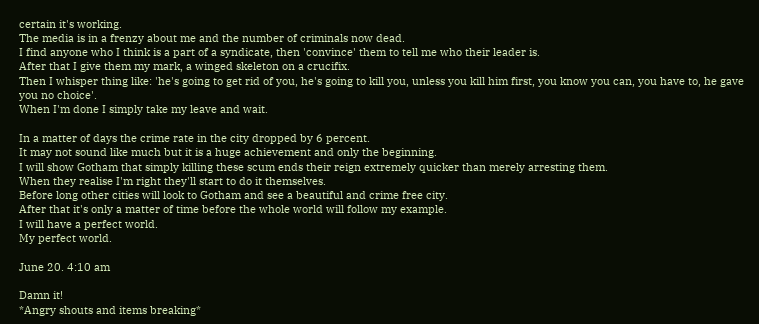certain it's working.
The media is in a frenzy about me and the number of criminals now dead.
I find anyone who I think is a part of a syndicate, then 'convince' them to tell me who their leader is.
After that I give them my mark, a winged skeleton on a crucifix.
Then I whisper thing like: 'he's going to get rid of you, he's going to kill you, unless you kill him first, you know you can, you have to, he gave you no choice'.
When I'm done I simply take my leave and wait.

In a matter of days the crime rate in the city dropped by 6 percent.
It may not sound like much but it is a huge achievement and only the beginning.
I will show Gotham that simply killing these scum ends their reign extremely quicker than merely arresting them.
When they realise I'm right they'll start to do it themselves.
Before long other cities will look to Gotham and see a beautiful and crime free city.
After that it's only a matter of time before the whole world will follow my example.
I will have a perfect world.
My perfect world.

June 20. 4:10 am

Damn it!
*Angry shouts and items breaking*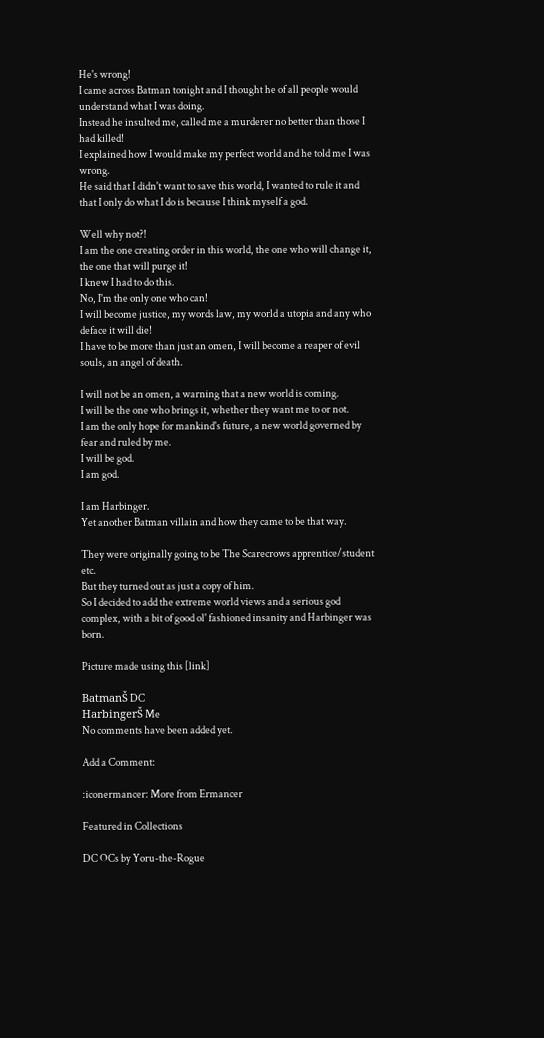He's wrong!
I came across Batman tonight and I thought he of all people would understand what I was doing.
Instead he insulted me, called me a murderer no better than those I had killed!
I explained how I would make my perfect world and he told me I was wrong.
He said that I didn't want to save this world, I wanted to rule it and that I only do what I do is because I think myself a god.

Well why not?!
I am the one creating order in this world, the one who will change it, the one that will purge it!
I knew I had to do this.
No, I'm the only one who can!
I will become justice, my words law, my world a utopia and any who deface it will die!
I have to be more than just an omen, I will become a reaper of evil souls, an angel of death.

I will not be an omen, a warning that a new world is coming.
I will be the one who brings it, whether they want me to or not.
I am the only hope for mankind's future, a new world governed by fear and ruled by me.
I will be god.
I am god.

I am Harbinger.
Yet another Batman villain and how they came to be that way.

They were originally going to be The Scarecrows apprentice/student etc.
But they turned out as just a copy of him.
So I decided to add the extreme world views and a serious god complex, with a bit of good ol' fashioned insanity and Harbinger was born.

Picture made using this [link]

BatmanŠ DC
HarbingerŠ Me
No comments have been added yet.

Add a Comment:

:iconermancer: More from Ermancer

Featured in Collections

DC OCs by Yoru-the-Rogue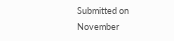Submitted on
November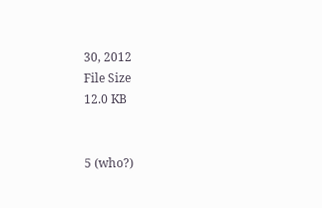30, 2012
File Size
12.0 KB


5 (who?)